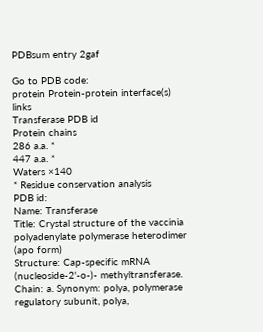PDBsum entry 2gaf

Go to PDB code:
protein Protein-protein interface(s) links
Transferase PDB id
Protein chains
286 a.a. *
447 a.a. *
Waters ×140
* Residue conservation analysis
PDB id:
Name: Transferase
Title: Crystal structure of the vaccinia polyadenylate polymerase heterodimer (apo form)
Structure: Cap-specific mRNA (nucleoside-2'-o-)- methyltransferase. Chain: a. Synonym: polya, polymerase regulatory subunit, polya,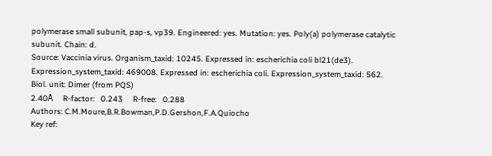polymerase small subunit, pap-s, vp39. Engineered: yes. Mutation: yes. Poly(a) polymerase catalytic subunit. Chain: d.
Source: Vaccinia virus. Organism_taxid: 10245. Expressed in: escherichia coli bl21(de3). Expression_system_taxid: 469008. Expressed in: escherichia coli. Expression_system_taxid: 562.
Biol. unit: Dimer (from PQS)
2.40Å     R-factor:   0.243     R-free:   0.288
Authors: C.M.Moure,B.R.Bowman,P.D.Gershon,F.A.Quiocho
Key ref: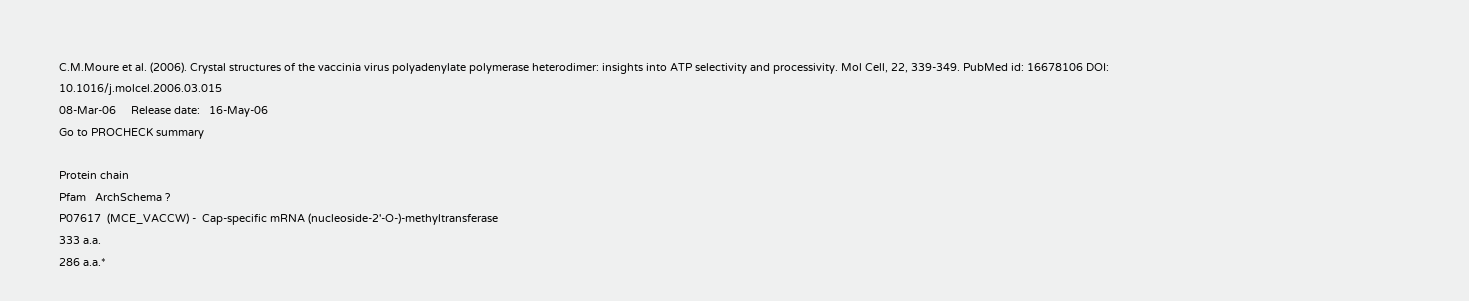C.M.Moure et al. (2006). Crystal structures of the vaccinia virus polyadenylate polymerase heterodimer: insights into ATP selectivity and processivity. Mol Cell, 22, 339-349. PubMed id: 16678106 DOI: 10.1016/j.molcel.2006.03.015
08-Mar-06     Release date:   16-May-06
Go to PROCHECK summary

Protein chain
Pfam   ArchSchema ?
P07617  (MCE_VACCW) -  Cap-specific mRNA (nucleoside-2'-O-)-methyltransferase
333 a.a.
286 a.a.*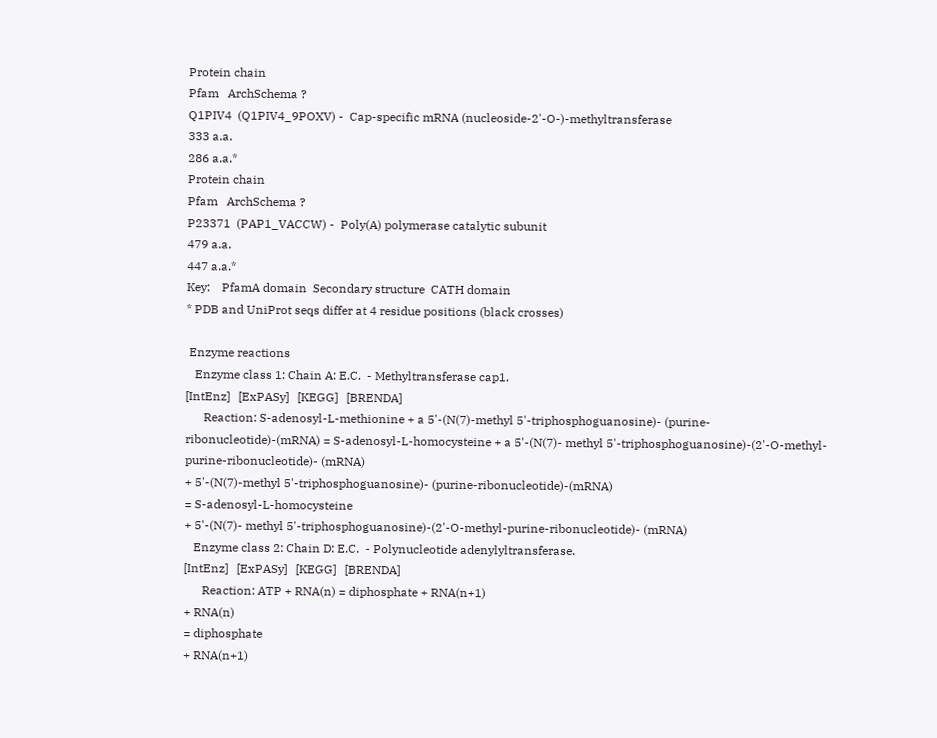Protein chain
Pfam   ArchSchema ?
Q1PIV4  (Q1PIV4_9POXV) -  Cap-specific mRNA (nucleoside-2'-O-)-methyltransferase
333 a.a.
286 a.a.*
Protein chain
Pfam   ArchSchema ?
P23371  (PAP1_VACCW) -  Poly(A) polymerase catalytic subunit
479 a.a.
447 a.a.*
Key:    PfamA domain  Secondary structure  CATH domain
* PDB and UniProt seqs differ at 4 residue positions (black crosses)

 Enzyme reactions
   Enzyme class 1: Chain A: E.C.  - Methyltransferase cap1.
[IntEnz]   [ExPASy]   [KEGG]   [BRENDA]
      Reaction: S-adenosyl-L-methionine + a 5'-(N(7)-methyl 5'-triphosphoguanosine)- (purine-ribonucleotide)-(mRNA) = S-adenosyl-L-homocysteine + a 5'-(N(7)- methyl 5'-triphosphoguanosine)-(2'-O-methyl-purine-ribonucleotide)- (mRNA)
+ 5'-(N(7)-methyl 5'-triphosphoguanosine)- (purine-ribonucleotide)-(mRNA)
= S-adenosyl-L-homocysteine
+ 5'-(N(7)- methyl 5'-triphosphoguanosine)-(2'-O-methyl-purine-ribonucleotide)- (mRNA)
   Enzyme class 2: Chain D: E.C.  - Polynucleotide adenylyltransferase.
[IntEnz]   [ExPASy]   [KEGG]   [BRENDA]
      Reaction: ATP + RNA(n) = diphosphate + RNA(n+1)
+ RNA(n)
= diphosphate
+ RNA(n+1)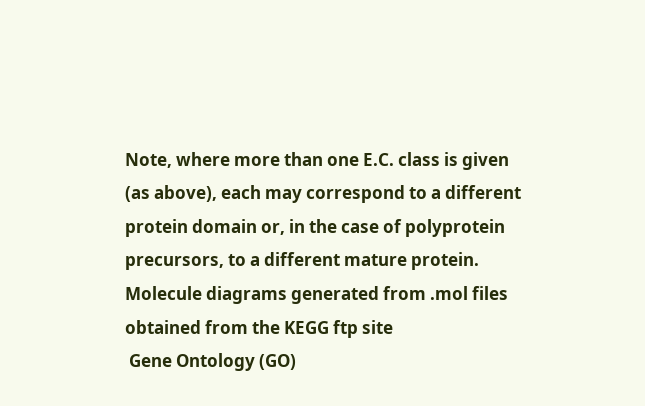Note, where more than one E.C. class is given (as above), each may correspond to a different protein domain or, in the case of polyprotein precursors, to a different mature protein.
Molecule diagrams generated from .mol files obtained from the KEGG ftp site
 Gene Ontology (GO)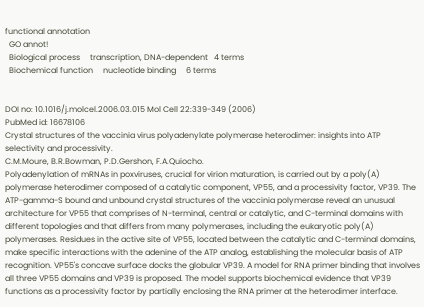functional annotation
  GO annot!
  Biological process     transcription, DNA-dependent   4 terms
  Biochemical function     nucleotide binding     6 terms


DOI no: 10.1016/j.molcel.2006.03.015 Mol Cell 22:339-349 (2006)
PubMed id: 16678106
Crystal structures of the vaccinia virus polyadenylate polymerase heterodimer: insights into ATP selectivity and processivity.
C.M.Moure, B.R.Bowman, P.D.Gershon, F.A.Quiocho.
Polyadenylation of mRNAs in poxviruses, crucial for virion maturation, is carried out by a poly(A) polymerase heterodimer composed of a catalytic component, VP55, and a processivity factor, VP39. The ATP-gamma-S bound and unbound crystal structures of the vaccinia polymerase reveal an unusual architecture for VP55 that comprises of N-terminal, central or catalytic, and C-terminal domains with different topologies and that differs from many polymerases, including the eukaryotic poly(A) polymerases. Residues in the active site of VP55, located between the catalytic and C-terminal domains, make specific interactions with the adenine of the ATP analog, establishing the molecular basis of ATP recognition. VP55's concave surface docks the globular VP39. A model for RNA primer binding that involves all three VP55 domains and VP39 is proposed. The model supports biochemical evidence that VP39 functions as a processivity factor by partially enclosing the RNA primer at the heterodimer interface.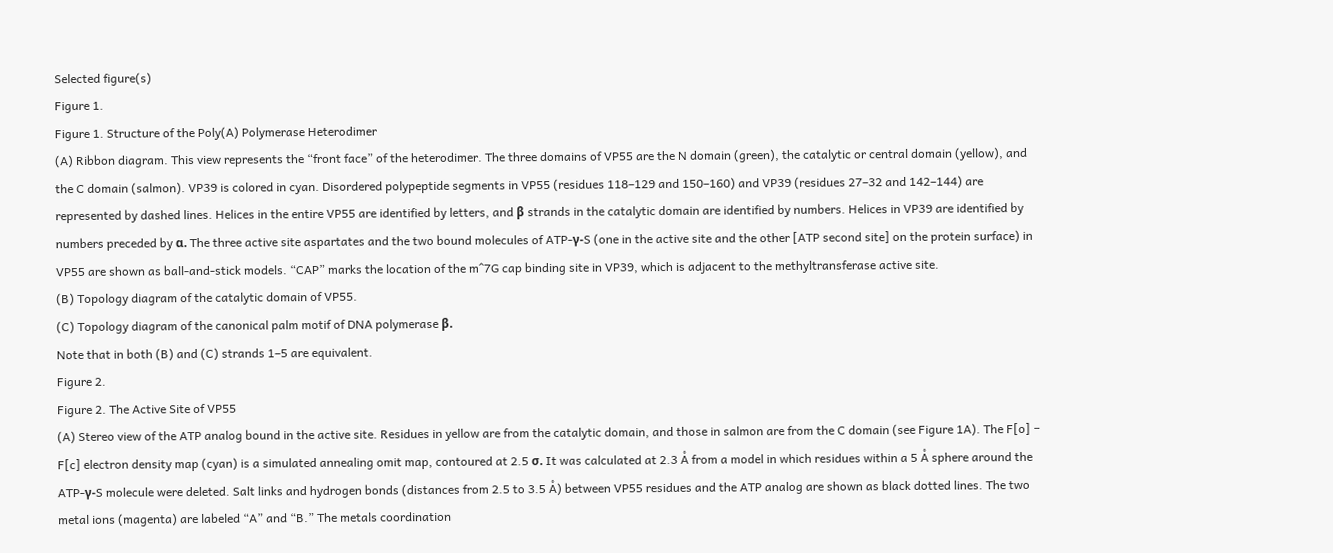Selected figure(s)
Figure 1.
Figure 1. Structure of the Poly(A) Polymerase Heterodimer
(A) Ribbon diagram. This view represents the “front face” of the heterodimer. The three domains of VP55 are the N domain (green), the catalytic or central domain (yellow), and the C domain (salmon). VP39 is colored in cyan. Disordered polypeptide segments in VP55 (residues 118–129 and 150–160) and VP39 (residues 27–32 and 142–144) are represented by dashed lines. Helices in the entire VP55 are identified by letters, and β strands in the catalytic domain are identified by numbers. Helices in VP39 are identified by numbers preceded by α. The three active site aspartates and the two bound molecules of ATP-γ-S (one in the active site and the other [ATP second site] on the protein surface) in VP55 are shown as ball-and-stick models. “CAP” marks the location of the m^7G cap binding site in VP39, which is adjacent to the methyltransferase active site.
(B) Topology diagram of the catalytic domain of VP55.
(C) Topology diagram of the canonical palm motif of DNA polymerase β.
Note that in both (B) and (C) strands 1–5 are equivalent.
Figure 2.
Figure 2. The Active Site of VP55
(A) Stereo view of the ATP analog bound in the active site. Residues in yellow are from the catalytic domain, and those in salmon are from the C domain (see Figure 1A). The F[o] − F[c] electron density map (cyan) is a simulated annealing omit map, contoured at 2.5 σ. It was calculated at 2.3 Å from a model in which residues within a 5 Å sphere around the ATP-γ-S molecule were deleted. Salt links and hydrogen bonds (distances from 2.5 to 3.5 Å) between VP55 residues and the ATP analog are shown as black dotted lines. The two metal ions (magenta) are labeled “A” and “B.” The metals coordination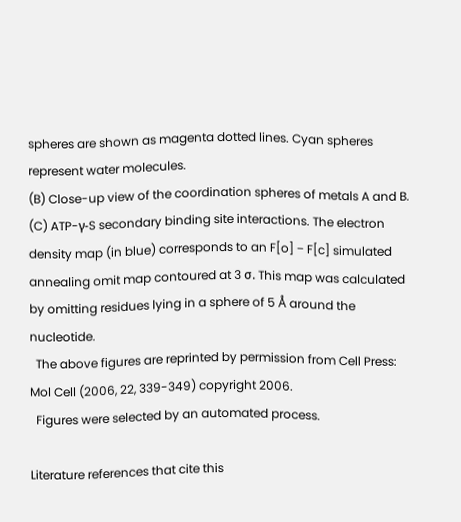spheres are shown as magenta dotted lines. Cyan spheres represent water molecules.
(B) Close-up view of the coordination spheres of metals A and B.
(C) ATP-γ-S secondary binding site interactions. The electron density map (in blue) corresponds to an F[o] − F[c] simulated annealing omit map contoured at 3 σ. This map was calculated by omitting residues lying in a sphere of 5 Å around the nucleotide.
  The above figures are reprinted by permission from Cell Press: Mol Cell (2006, 22, 339-349) copyright 2006.
  Figures were selected by an automated process.

Literature references that cite this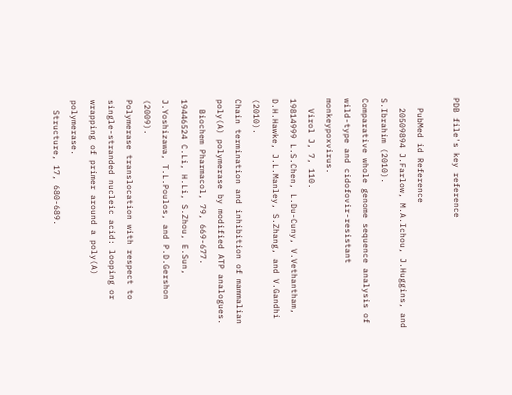PDB file's key reference

  PubMed id Reference
  20509894 J.Farlow, M.A.Ichou, J.Huggins, and S.Ibrahim (2010).
Comparative whole genome sequence analysis of wild-type and cidofovir-resistant monkeypoxvirus.
  Virol J, 7, 110.
19814999 L.S.Chen, L.Du-Cuny, V.Vethantham, D.H.Hawke, J.L.Manley, S.Zhang, and V.Gandhi (2010).
Chain termination and inhibition of mammalian poly(A) polymerase by modified ATP analogues.
  Biochem Pharmacol, 79, 669-677.
19446524 C.Li, H.Li, S.Zhou, E.Sun, J.Yoshizawa, T.L.Poulos, and P.D.Gershon (2009).
Polymerase translocation with respect to single-stranded nucleic acid: looping or wrapping of primer around a poly(A) polymerase.
  Structure, 17, 680-689.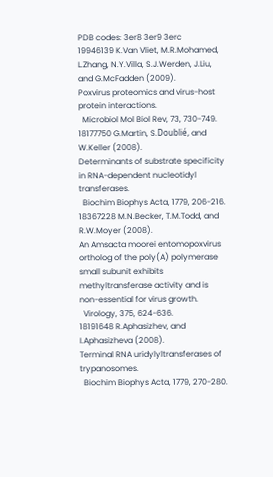PDB codes: 3er8 3er9 3erc
19946139 K.Van Vliet, M.R.Mohamed, L.Zhang, N.Y.Villa, S.J.Werden, J.Liu, and G.McFadden (2009).
Poxvirus proteomics and virus-host protein interactions.
  Microbiol Mol Biol Rev, 73, 730-749.
18177750 G.Martin, S.Doublié, and W.Keller (2008).
Determinants of substrate specificity in RNA-dependent nucleotidyl transferases.
  Biochim Biophys Acta, 1779, 206-216.
18367228 M.N.Becker, T.M.Todd, and R.W.Moyer (2008).
An Amsacta moorei entomopoxvirus ortholog of the poly(A) polymerase small subunit exhibits methyltransferase activity and is non-essential for virus growth.
  Virology, 375, 624-636.
18191648 R.Aphasizhev, and I.Aphasizheva (2008).
Terminal RNA uridylyltransferases of trypanosomes.
  Biochim Biophys Acta, 1779, 270-280.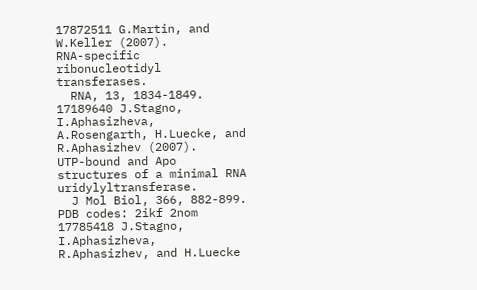17872511 G.Martin, and W.Keller (2007).
RNA-specific ribonucleotidyl transferases.
  RNA, 13, 1834-1849.
17189640 J.Stagno, I.Aphasizheva, A.Rosengarth, H.Luecke, and R.Aphasizhev (2007).
UTP-bound and Apo structures of a minimal RNA uridylyltransferase.
  J Mol Biol, 366, 882-899.
PDB codes: 2ikf 2nom
17785418 J.Stagno, I.Aphasizheva, R.Aphasizhev, and H.Luecke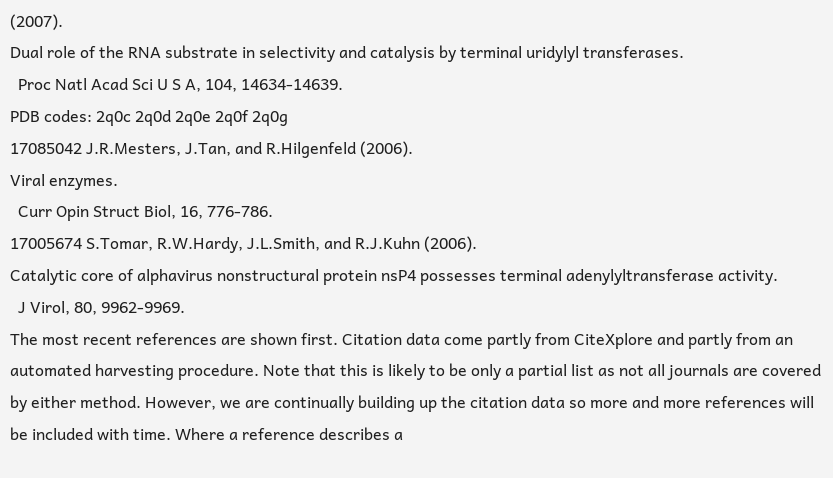(2007).
Dual role of the RNA substrate in selectivity and catalysis by terminal uridylyl transferases.
  Proc Natl Acad Sci U S A, 104, 14634-14639.
PDB codes: 2q0c 2q0d 2q0e 2q0f 2q0g
17085042 J.R.Mesters, J.Tan, and R.Hilgenfeld (2006).
Viral enzymes.
  Curr Opin Struct Biol, 16, 776-786.
17005674 S.Tomar, R.W.Hardy, J.L.Smith, and R.J.Kuhn (2006).
Catalytic core of alphavirus nonstructural protein nsP4 possesses terminal adenylyltransferase activity.
  J Virol, 80, 9962-9969.
The most recent references are shown first. Citation data come partly from CiteXplore and partly from an automated harvesting procedure. Note that this is likely to be only a partial list as not all journals are covered by either method. However, we are continually building up the citation data so more and more references will be included with time. Where a reference describes a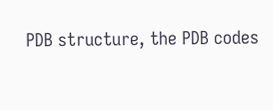PDB structure, the PDB codes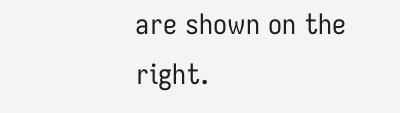are shown on the right.